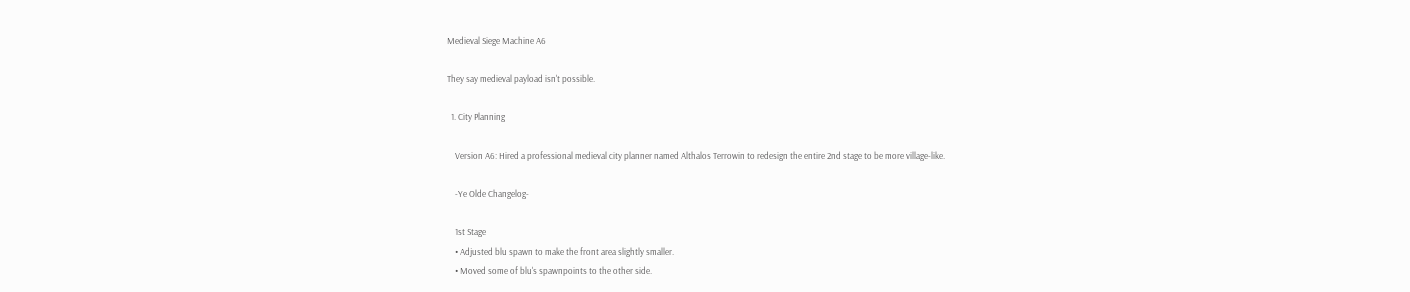Medieval Siege Machine A6

They say medieval payload isn't possible.

  1. City Planning

    Version A6: Hired a professional medieval city planner named Althalos Terrowin to redesign the entire 2nd stage to be more village-like.

    -Ye Olde Changelog-

    1st Stage
    • Adjusted blu spawn to make the front area slightly smaller.
    • Moved some of blu's spawnpoints to the other side.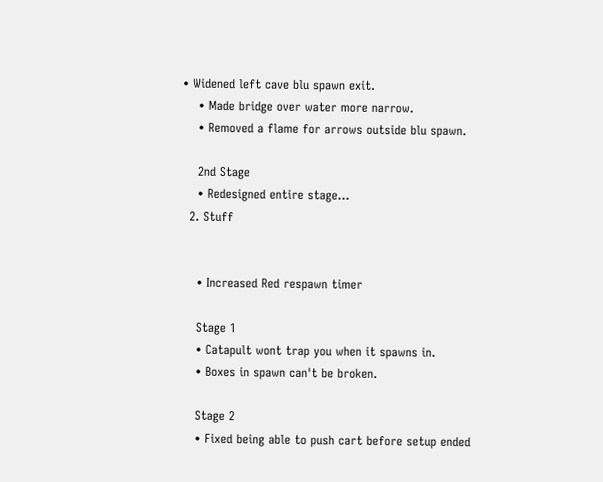• Widened left cave blu spawn exit.
    • Made bridge over water more narrow.
    • Removed a flame for arrows outside blu spawn.

    2nd Stage
    • Redesigned entire stage...
  2. Stuff


    • Increased Red respawn timer

    Stage 1
    • Catapult wont trap you when it spawns in.
    • Boxes in spawn can't be broken.

    Stage 2
    • Fixed being able to push cart before setup ended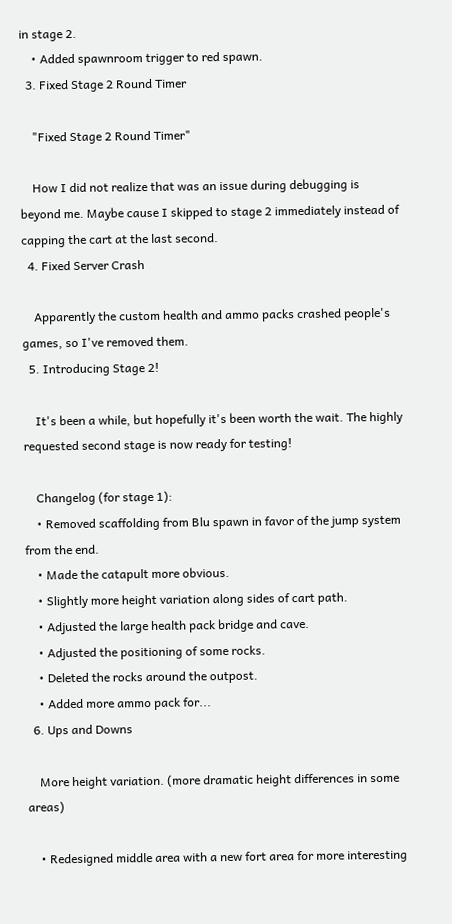in stage 2.
    • Added spawnroom trigger to red spawn.
  3. Fixed Stage 2 Round Timer

    "Fixed Stage 2 Round Timer"

    How I did not realize that was an issue during debugging is beyond me. Maybe cause I skipped to stage 2 immediately instead of capping the cart at the last second.
  4. Fixed Server Crash

    Apparently the custom health and ammo packs crashed people's games, so I've removed them.
  5. Introducing Stage 2!

    It's been a while, but hopefully it's been worth the wait. The highly requested second stage is now ready for testing!

    Changelog (for stage 1):
    • Removed scaffolding from Blu spawn in favor of the jump system from the end.
    • Made the catapult more obvious.
    • Slightly more height variation along sides of cart path.
    • Adjusted the large health pack bridge and cave.
    • Adjusted the positioning of some rocks.
    • Deleted the rocks around the outpost.
    • Added more ammo pack for...
  6. Ups and Downs

    More height variation. (more dramatic height differences in some areas)

    • Redesigned middle area with a new fort area for more interesting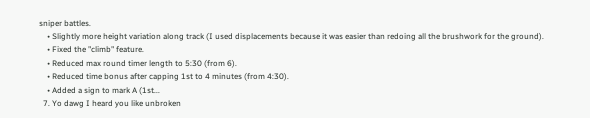sniper battles.
    • Slightly more height variation along track (I used displacements because it was easier than redoing all the brushwork for the ground).
    • Fixed the "climb" feature.
    • Reduced max round timer length to 5:30 (from 6).
    • Reduced time bonus after capping 1st to 4 minutes (from 4:30).
    • Added a sign to mark A (1st...
  7. Yo dawg I heard you like unbroken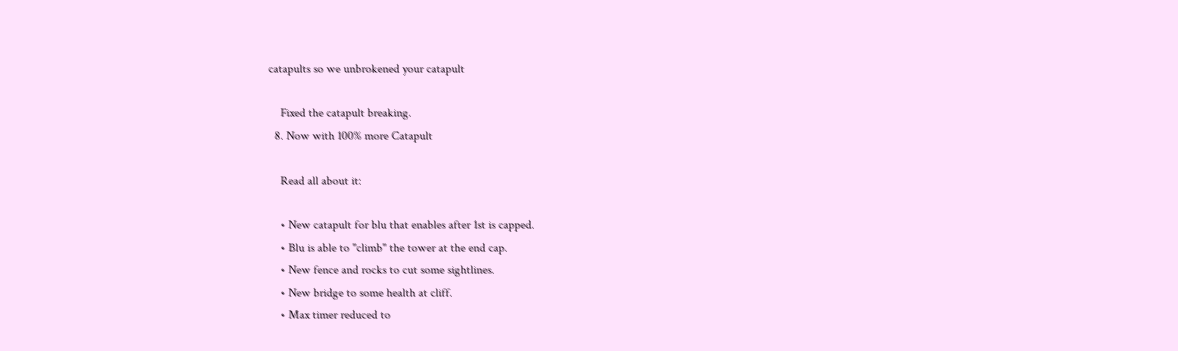catapults so we unbrokened your catapult

    Fixed the catapult breaking.
  8. Now with 100% more Catapult

    Read all about it:

    • New catapult for blu that enables after 1st is capped.
    • Blu is able to "climb" the tower at the end cap.
    • New fence and rocks to cut some sightlines.
    • New bridge to some health at cliff.
    • Max timer reduced to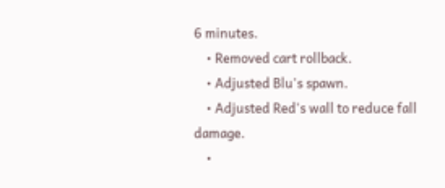6 minutes.
    • Removed cart rollback.
    • Adjusted Blu's spawn.
    • Adjusted Red's wall to reduce fall damage.
    •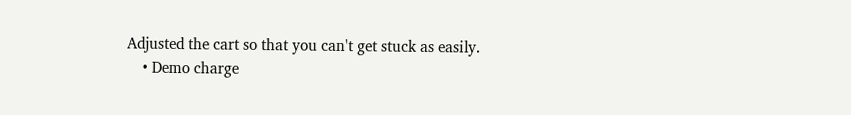Adjusted the cart so that you can't get stuck as easily.
    • Demo charge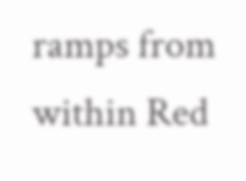ramps from within Red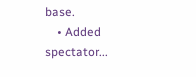base.
    • Added spectator...